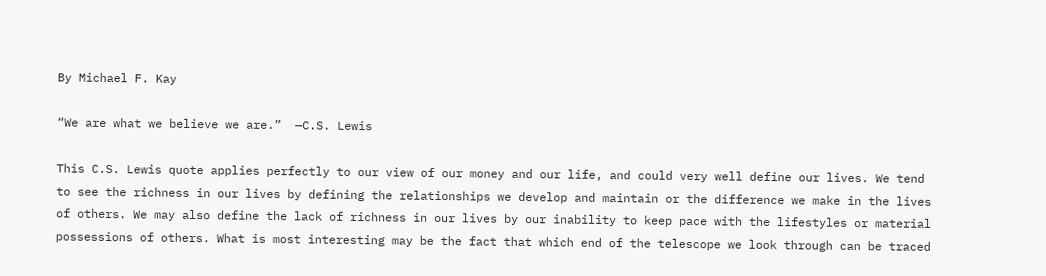By Michael F. Kay

“We are what we believe we are.”  —C.S. Lewis

This C.S. Lewis quote applies perfectly to our view of our money and our life, and could very well define our lives. We tend to see the richness in our lives by defining the relationships we develop and maintain or the difference we make in the lives of others. We may also define the lack of richness in our lives by our inability to keep pace with the lifestyles or material possessions of others. What is most interesting may be the fact that which end of the telescope we look through can be traced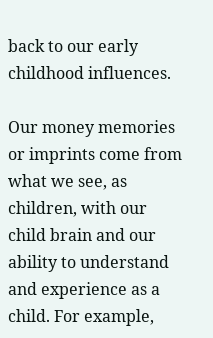back to our early childhood influences.

Our money memories or imprints come from what we see, as children, with our child brain and our ability to understand and experience as a child. For example,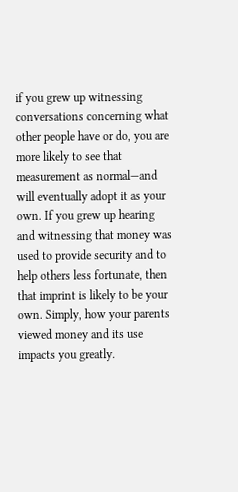if you grew up witnessing conversations concerning what other people have or do, you are more likely to see that measurement as normal—and will eventually adopt it as your own. If you grew up hearing and witnessing that money was used to provide security and to help others less fortunate, then that imprint is likely to be your own. Simply, how your parents viewed money and its use impacts you greatly.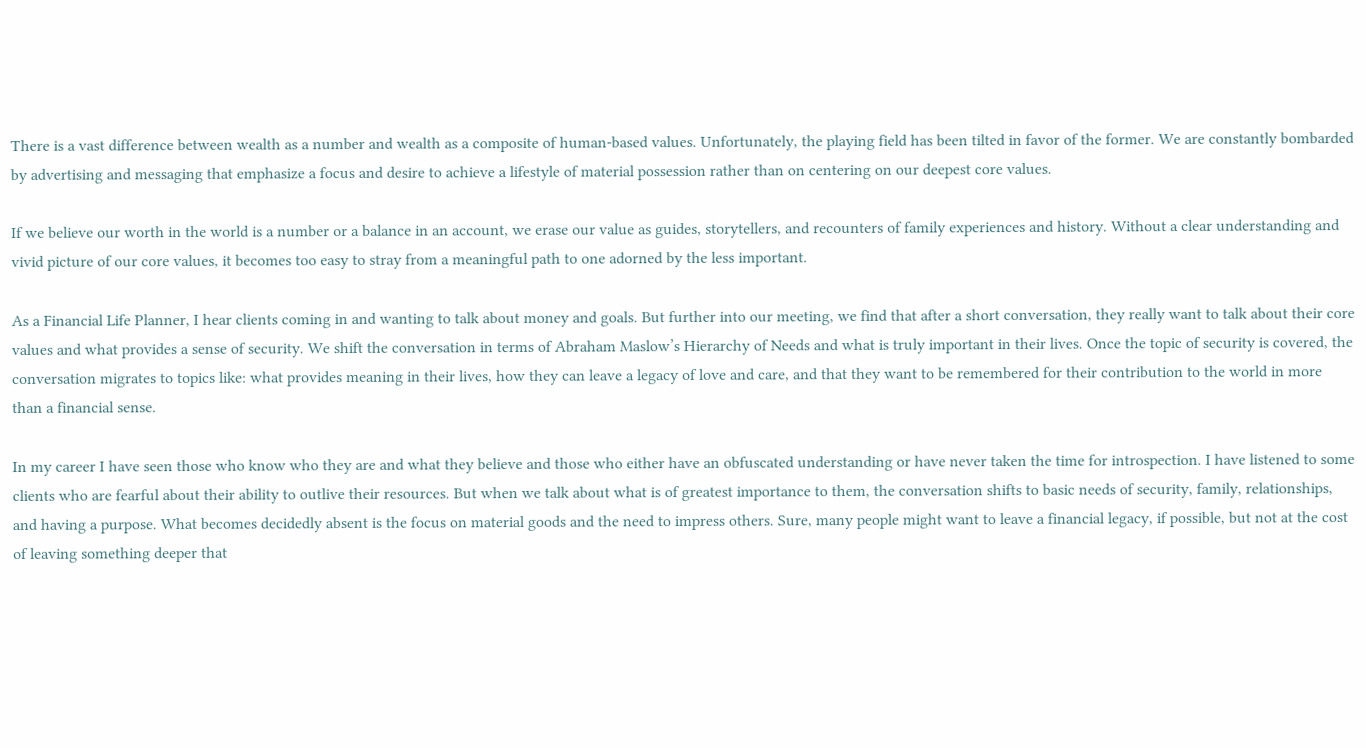There is a vast difference between wealth as a number and wealth as a composite of human-based values. Unfortunately, the playing field has been tilted in favor of the former. We are constantly bombarded by advertising and messaging that emphasize a focus and desire to achieve a lifestyle of material possession rather than on centering on our deepest core values.

If we believe our worth in the world is a number or a balance in an account, we erase our value as guides, storytellers, and recounters of family experiences and history. Without a clear understanding and vivid picture of our core values, it becomes too easy to stray from a meaningful path to one adorned by the less important.

As a Financial Life Planner, I hear clients coming in and wanting to talk about money and goals. But further into our meeting, we find that after a short conversation, they really want to talk about their core values and what provides a sense of security. We shift the conversation in terms of Abraham Maslow’s Hierarchy of Needs and what is truly important in their lives. Once the topic of security is covered, the conversation migrates to topics like: what provides meaning in their lives, how they can leave a legacy of love and care, and that they want to be remembered for their contribution to the world in more than a financial sense.

In my career I have seen those who know who they are and what they believe and those who either have an obfuscated understanding or have never taken the time for introspection. I have listened to some clients who are fearful about their ability to outlive their resources. But when we talk about what is of greatest importance to them, the conversation shifts to basic needs of security, family, relationships, and having a purpose. What becomes decidedly absent is the focus on material goods and the need to impress others. Sure, many people might want to leave a financial legacy, if possible, but not at the cost of leaving something deeper that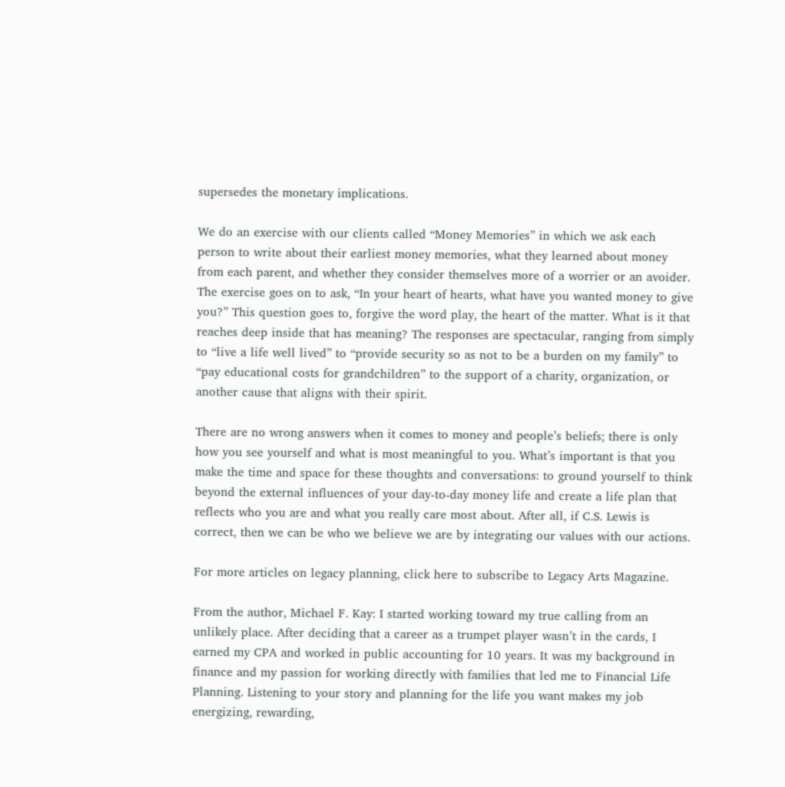supersedes the monetary implications.

We do an exercise with our clients called “Money Memories” in which we ask each person to write about their earliest money memories, what they learned about money from each parent, and whether they consider themselves more of a worrier or an avoider. The exercise goes on to ask, “In your heart of hearts, what have you wanted money to give you?” This question goes to, forgive the word play, the heart of the matter. What is it that reaches deep inside that has meaning? The responses are spectacular, ranging from simply to “live a life well lived” to “provide security so as not to be a burden on my family” to “pay educational costs for grandchildren” to the support of a charity, organization, or another cause that aligns with their spirit.

There are no wrong answers when it comes to money and people’s beliefs; there is only how you see yourself and what is most meaningful to you. What’s important is that you make the time and space for these thoughts and conversations: to ground yourself to think beyond the external influences of your day-to-day money life and create a life plan that reflects who you are and what you really care most about. After all, if C.S. Lewis is correct, then we can be who we believe we are by integrating our values with our actions.

For more articles on legacy planning, click here to subscribe to Legacy Arts Magazine.

From the author, Michael F. Kay: I started working toward my true calling from an unlikely place. After deciding that a career as a trumpet player wasn’t in the cards, I earned my CPA and worked in public accounting for 10 years. It was my background in finance and my passion for working directly with families that led me to Financial Life Planning. Listening to your story and planning for the life you want makes my job energizing, rewarding,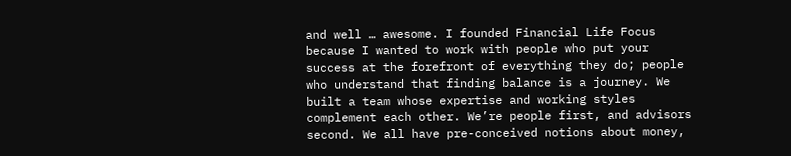and well … awesome. I founded Financial Life Focus because I wanted to work with people who put your success at the forefront of everything they do; people who understand that finding balance is a journey. We built a team whose expertise and working styles complement each other. We’re people first, and advisors second. We all have pre-conceived notions about money,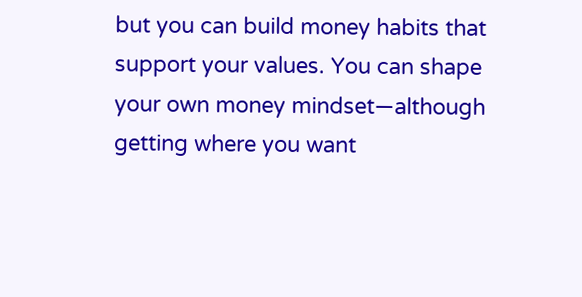but you can build money habits that support your values. You can shape your own money mindset—although getting where you want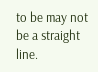to be may not be a straight line.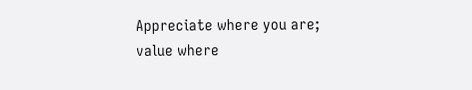Appreciate where you are; value where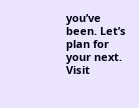you’ve been. Let’s plan for your next. Visit